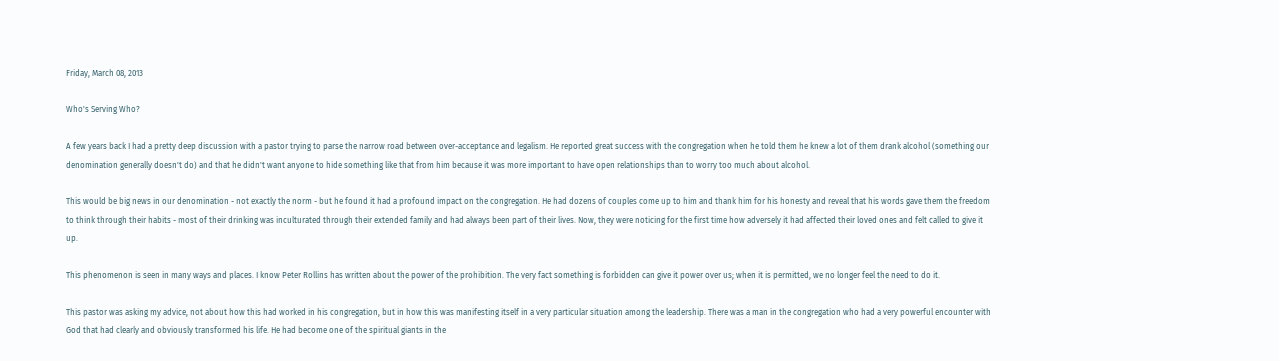Friday, March 08, 2013

Who's Serving Who?

A few years back I had a pretty deep discussion with a pastor trying to parse the narrow road between over-acceptance and legalism. He reported great success with the congregation when he told them he knew a lot of them drank alcohol (something our denomination generally doesn't do) and that he didn't want anyone to hide something like that from him because it was more important to have open relationships than to worry too much about alcohol.

This would be big news in our denomination - not exactly the norm - but he found it had a profound impact on the congregation. He had dozens of couples come up to him and thank him for his honesty and reveal that his words gave them the freedom to think through their habits - most of their drinking was inculturated through their extended family and had always been part of their lives. Now, they were noticing for the first time how adversely it had affected their loved ones and felt called to give it up.

This phenomenon is seen in many ways and places. I know Peter Rollins has written about the power of the prohibition. The very fact something is forbidden can give it power over us; when it is permitted, we no longer feel the need to do it.

This pastor was asking my advice, not about how this had worked in his congregation, but in how this was manifesting itself in a very particular situation among the leadership. There was a man in the congregation who had a very powerful encounter with God that had clearly and obviously transformed his life. He had become one of the spiritual giants in the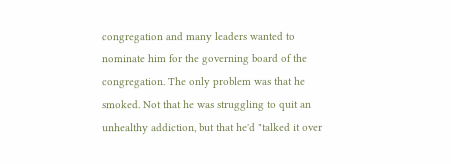congregation and many leaders wanted to nominate him for the governing board of the congregation. The only problem was that he smoked. Not that he was struggling to quit an unhealthy addiction, but that he'd "talked it over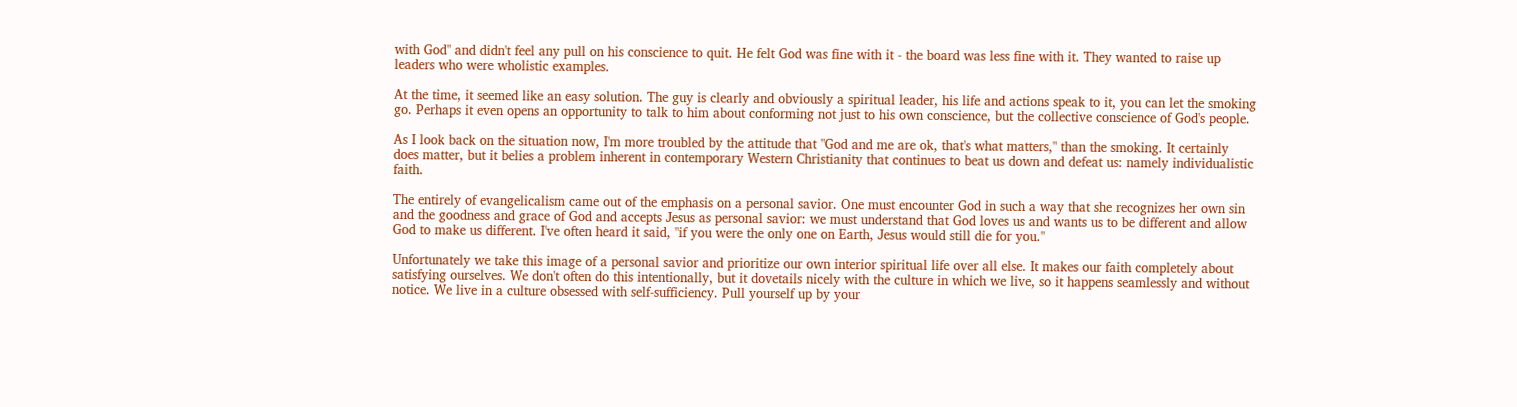with God" and didn't feel any pull on his conscience to quit. He felt God was fine with it - the board was less fine with it. They wanted to raise up leaders who were wholistic examples.

At the time, it seemed like an easy solution. The guy is clearly and obviously a spiritual leader, his life and actions speak to it, you can let the smoking go. Perhaps it even opens an opportunity to talk to him about conforming not just to his own conscience, but the collective conscience of God's people.

As I look back on the situation now, I'm more troubled by the attitude that "God and me are ok, that's what matters," than the smoking. It certainly does matter, but it belies a problem inherent in contemporary Western Christianity that continues to beat us down and defeat us: namely individualistic faith.

The entirely of evangelicalism came out of the emphasis on a personal savior. One must encounter God in such a way that she recognizes her own sin and the goodness and grace of God and accepts Jesus as personal savior: we must understand that God loves us and wants us to be different and allow God to make us different. I've often heard it said, "if you were the only one on Earth, Jesus would still die for you."

Unfortunately we take this image of a personal savior and prioritize our own interior spiritual life over all else. It makes our faith completely about satisfying ourselves. We don't often do this intentionally, but it dovetails nicely with the culture in which we live, so it happens seamlessly and without notice. We live in a culture obsessed with self-sufficiency. Pull yourself up by your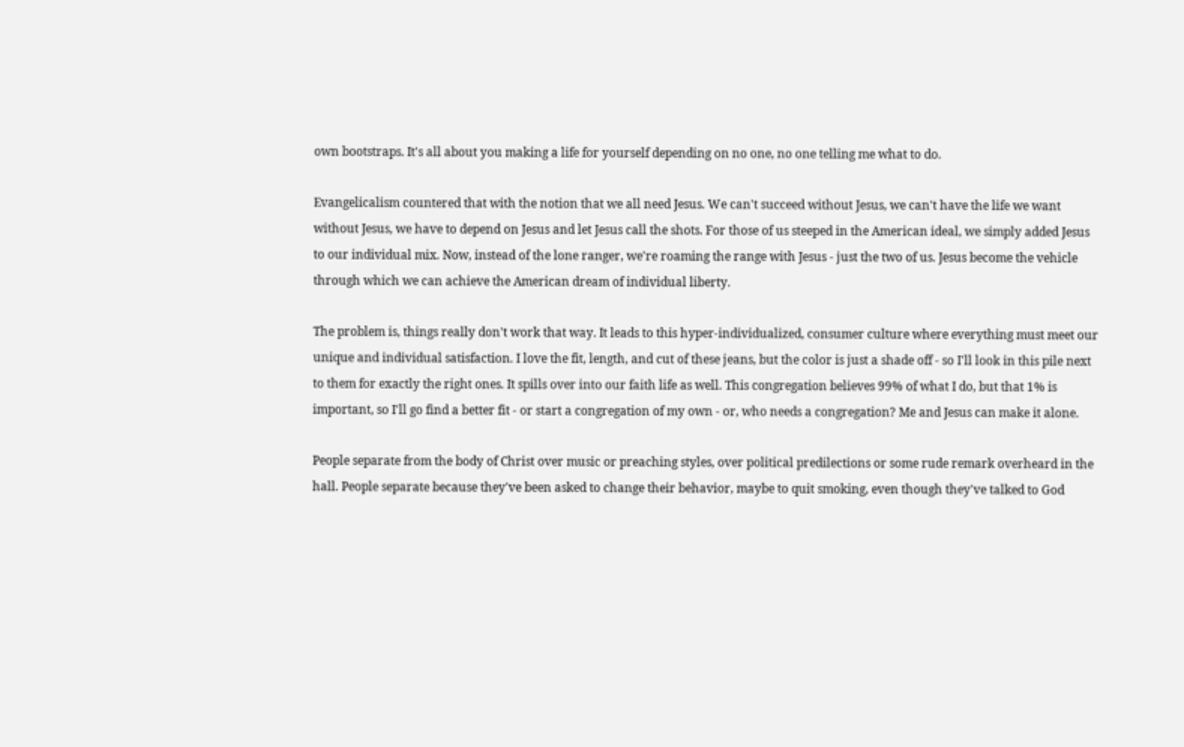own bootstraps. It's all about you making a life for yourself depending on no one, no one telling me what to do.

Evangelicalism countered that with the notion that we all need Jesus. We can't succeed without Jesus, we can't have the life we want without Jesus, we have to depend on Jesus and let Jesus call the shots. For those of us steeped in the American ideal, we simply added Jesus to our individual mix. Now, instead of the lone ranger, we're roaming the range with Jesus - just the two of us. Jesus become the vehicle through which we can achieve the American dream of individual liberty.

The problem is, things really don't work that way. It leads to this hyper-individualized, consumer culture where everything must meet our unique and individual satisfaction. I love the fit, length, and cut of these jeans, but the color is just a shade off - so I'll look in this pile next to them for exactly the right ones. It spills over into our faith life as well. This congregation believes 99% of what I do, but that 1% is important, so I'll go find a better fit - or start a congregation of my own - or, who needs a congregation? Me and Jesus can make it alone.

People separate from the body of Christ over music or preaching styles, over political predilections or some rude remark overheard in the hall. People separate because they've been asked to change their behavior, maybe to quit smoking, even though they've talked to God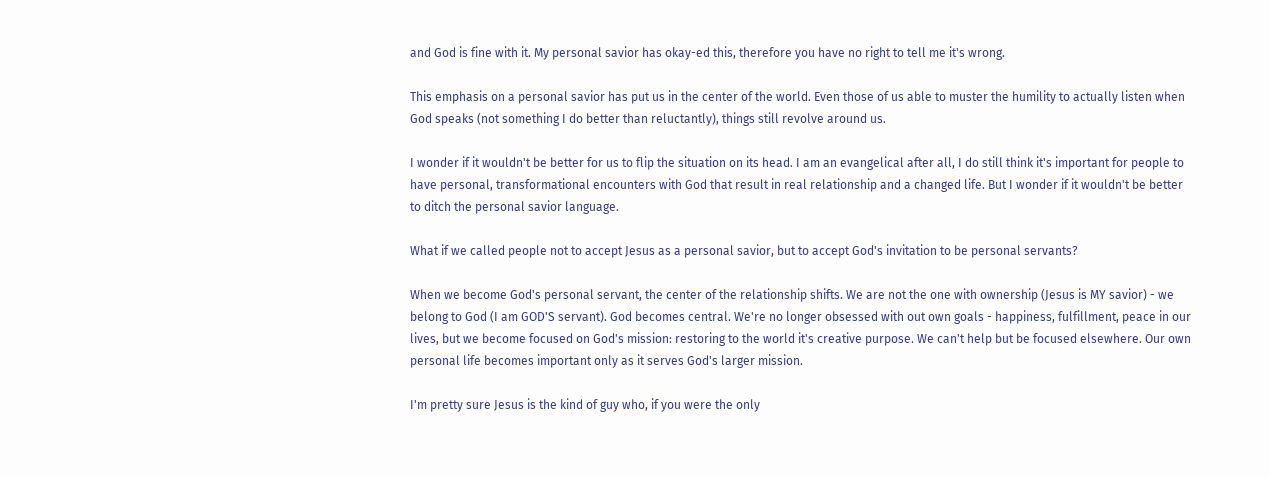and God is fine with it. My personal savior has okay-ed this, therefore you have no right to tell me it's wrong.

This emphasis on a personal savior has put us in the center of the world. Even those of us able to muster the humility to actually listen when God speaks (not something I do better than reluctantly), things still revolve around us.

I wonder if it wouldn't be better for us to flip the situation on its head. I am an evangelical after all, I do still think it's important for people to have personal, transformational encounters with God that result in real relationship and a changed life. But I wonder if it wouldn't be better to ditch the personal savior language.

What if we called people not to accept Jesus as a personal savior, but to accept God's invitation to be personal servants?

When we become God's personal servant, the center of the relationship shifts. We are not the one with ownership (Jesus is MY savior) - we belong to God (I am GOD'S servant). God becomes central. We're no longer obsessed with out own goals - happiness, fulfillment, peace in our lives, but we become focused on God's mission: restoring to the world it's creative purpose. We can't help but be focused elsewhere. Our own personal life becomes important only as it serves God's larger mission.

I'm pretty sure Jesus is the kind of guy who, if you were the only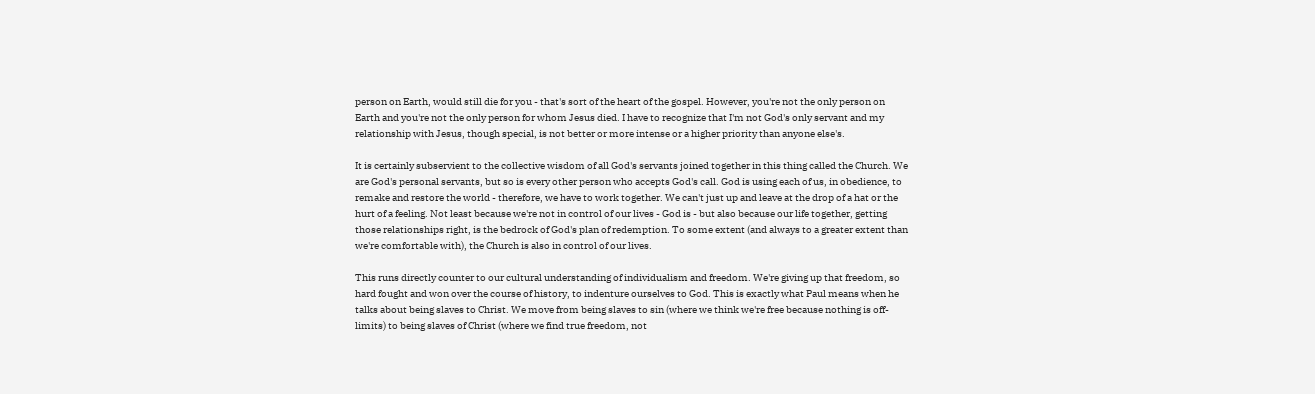person on Earth, would still die for you - that's sort of the heart of the gospel. However, you're not the only person on Earth and you're not the only person for whom Jesus died. I have to recognize that I'm not God's only servant and my relationship with Jesus, though special, is not better or more intense or a higher priority than anyone else's.

It is certainly subservient to the collective wisdom of all God's servants joined together in this thing called the Church. We are God's personal servants, but so is every other person who accepts God's call. God is using each of us, in obedience, to remake and restore the world - therefore, we have to work together. We can't just up and leave at the drop of a hat or the hurt of a feeling. Not least because we're not in control of our lives - God is - but also because our life together, getting those relationships right, is the bedrock of God's plan of redemption. To some extent (and always to a greater extent than we're comfortable with), the Church is also in control of our lives.

This runs directly counter to our cultural understanding of individualism and freedom. We're giving up that freedom, so hard fought and won over the course of history, to indenture ourselves to God. This is exactly what Paul means when he talks about being slaves to Christ. We move from being slaves to sin (where we think we're free because nothing is off-limits) to being slaves of Christ (where we find true freedom, not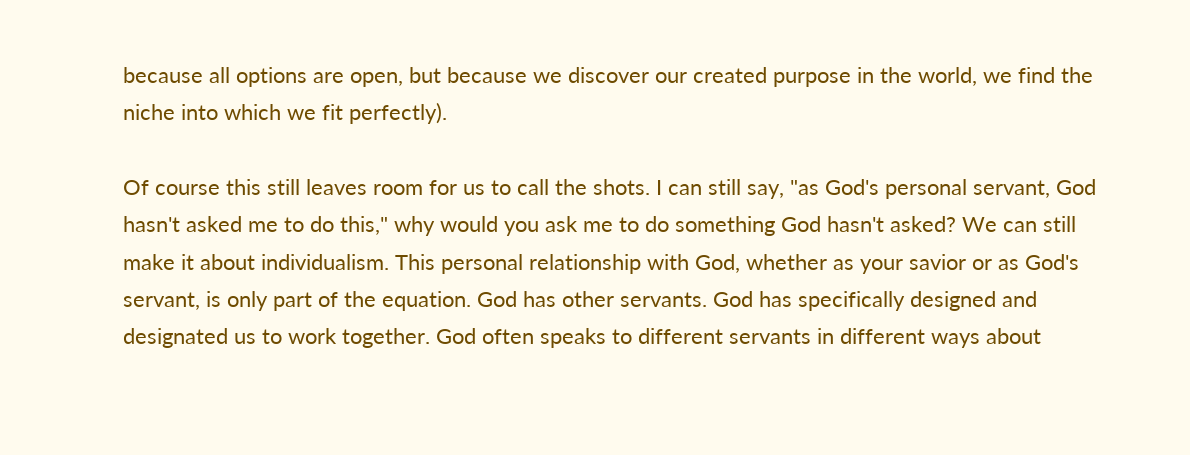because all options are open, but because we discover our created purpose in the world, we find the niche into which we fit perfectly).

Of course this still leaves room for us to call the shots. I can still say, "as God's personal servant, God hasn't asked me to do this," why would you ask me to do something God hasn't asked? We can still make it about individualism. This personal relationship with God, whether as your savior or as God's servant, is only part of the equation. God has other servants. God has specifically designed and designated us to work together. God often speaks to different servants in different ways about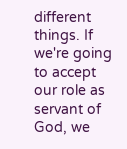different things. If we're going to accept our role as servant of God, we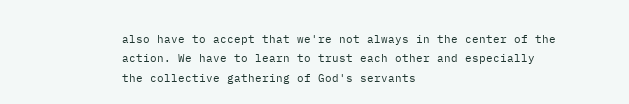also have to accept that we're not always in the center of the action. We have to learn to trust each other and especially the collective gathering of God's servants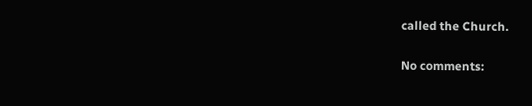called the Church.

No comments: